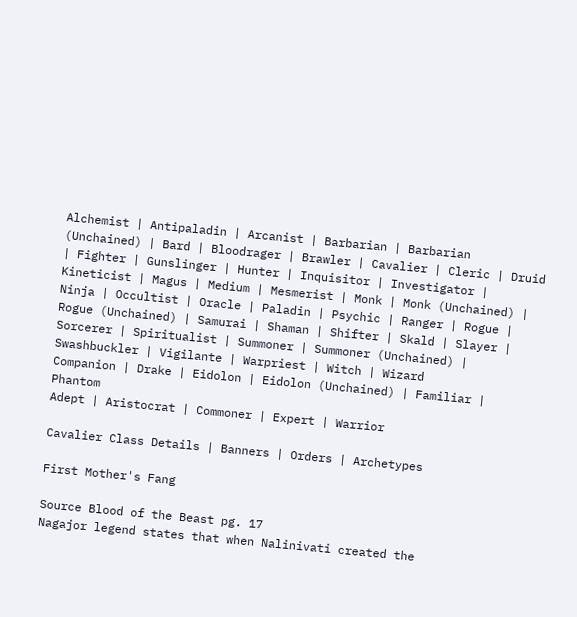Alchemist | Antipaladin | Arcanist | Barbarian | Barbarian (Unchained) | Bard | Bloodrager | Brawler | Cavalier | Cleric | Druid | Fighter | Gunslinger | Hunter | Inquisitor | Investigator | Kineticist | Magus | Medium | Mesmerist | Monk | Monk (Unchained) | Ninja | Occultist | Oracle | Paladin | Psychic | Ranger | Rogue | Rogue (Unchained) | Samurai | Shaman | Shifter | Skald | Slayer | Sorcerer | Spiritualist | Summoner | Summoner (Unchained) | Swashbuckler | Vigilante | Warpriest | Witch | Wizard
Companion | Drake | Eidolon | Eidolon (Unchained) | Familiar | Phantom
Adept | Aristocrat | Commoner | Expert | Warrior

Cavalier Class Details | Banners | Orders | Archetypes

First Mother's Fang

Source Blood of the Beast pg. 17
Nagajor legend states that when Nalinivati created the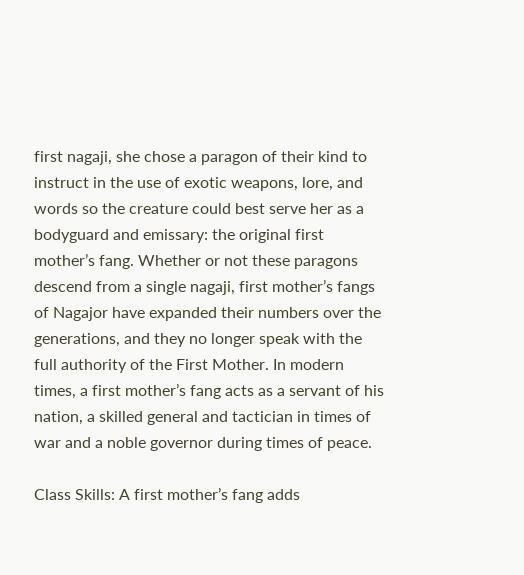first nagaji, she chose a paragon of their kind to instruct in the use of exotic weapons, lore, and words so the creature could best serve her as a bodyguard and emissary: the original first mother’s fang. Whether or not these paragons descend from a single nagaji, first mother’s fangs of Nagajor have expanded their numbers over the generations, and they no longer speak with the full authority of the First Mother. In modern times, a first mother’s fang acts as a servant of his nation, a skilled general and tactician in times of war and a noble governor during times of peace.

Class Skills: A first mother’s fang adds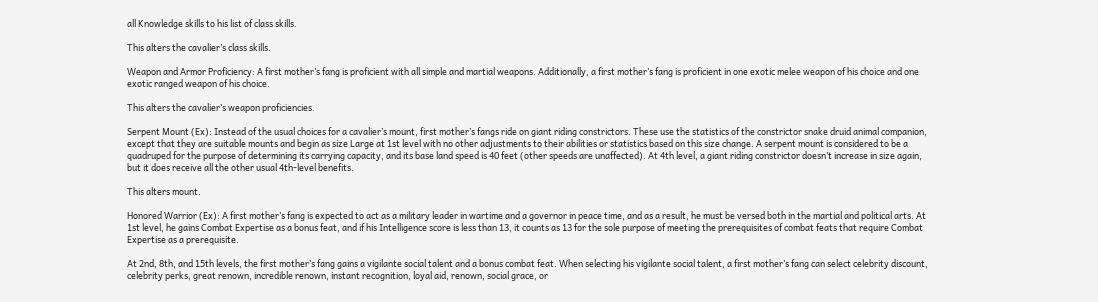all Knowledge skills to his list of class skills.

This alters the cavalier’s class skills.

Weapon and Armor Proficiency: A first mother’s fang is proficient with all simple and martial weapons. Additionally, a first mother’s fang is proficient in one exotic melee weapon of his choice and one exotic ranged weapon of his choice.

This alters the cavalier’s weapon proficiencies.

Serpent Mount (Ex): Instead of the usual choices for a cavalier’s mount, first mother’s fangs ride on giant riding constrictors. These use the statistics of the constrictor snake druid animal companion, except that they are suitable mounts and begin as size Large at 1st level with no other adjustments to their abilities or statistics based on this size change. A serpent mount is considered to be a quadruped for the purpose of determining its carrying capacity, and its base land speed is 40 feet (other speeds are unaffected). At 4th level, a giant riding constrictor doesn’t increase in size again, but it does receive all the other usual 4th-level benefits.

This alters mount.

Honored Warrior (Ex): A first mother’s fang is expected to act as a military leader in wartime and a governor in peace time, and as a result, he must be versed both in the martial and political arts. At 1st level, he gains Combat Expertise as a bonus feat, and if his Intelligence score is less than 13, it counts as 13 for the sole purpose of meeting the prerequisites of combat feats that require Combat Expertise as a prerequisite.

At 2nd, 8th, and 15th levels, the first mother’s fang gains a vigilante social talent and a bonus combat feat. When selecting his vigilante social talent, a first mother’s fang can select celebrity discount, celebrity perks, great renown, incredible renown, instant recognition, loyal aid, renown, social grace, or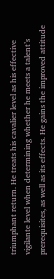triumphant return. He treats his cavalier level as his effective vigilante level when determining whether he meets a talent’s prerequisites, as well as its effects. He gains the improved attitude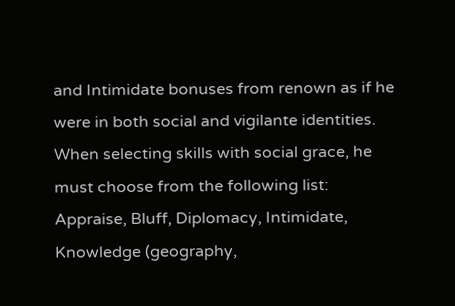and Intimidate bonuses from renown as if he were in both social and vigilante identities. When selecting skills with social grace, he must choose from the following list: Appraise, Bluff, Diplomacy, Intimidate, Knowledge (geography,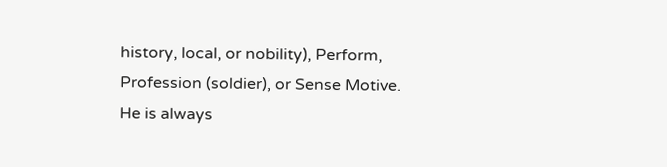history, local, or nobility), Perform, Profession (soldier), or Sense Motive. He is always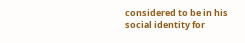considered to be in his social identity for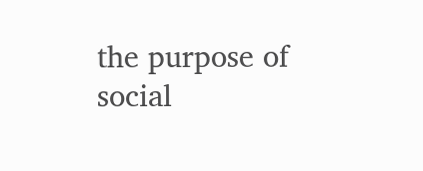the purpose of social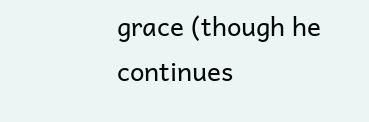grace (though he continues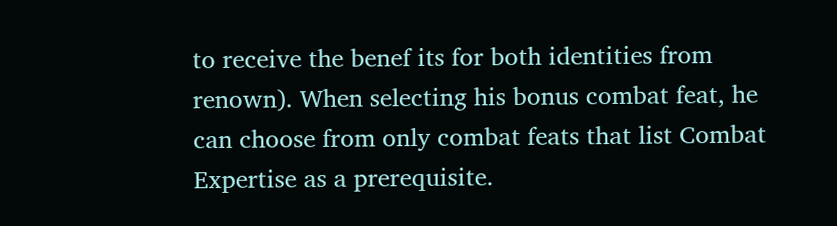to receive the benef its for both identities from renown). When selecting his bonus combat feat, he can choose from only combat feats that list Combat Expertise as a prerequisite.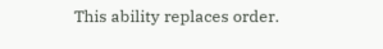This ability replaces order.